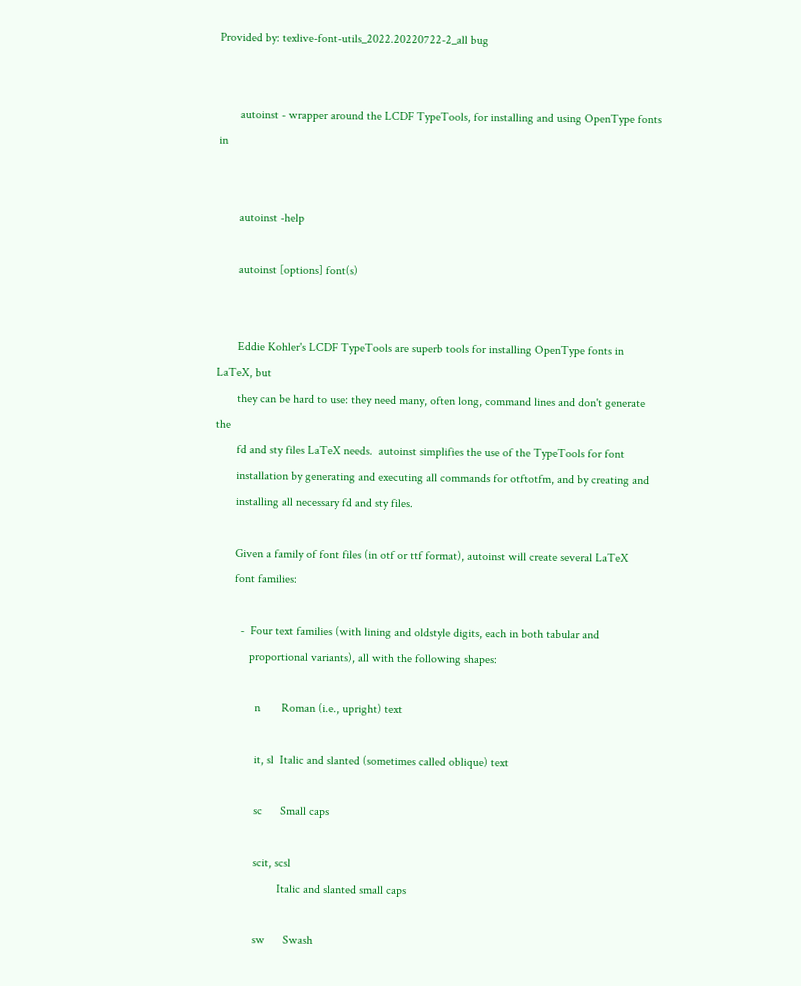Provided by: texlive-font-utils_2022.20220722-2_all bug


       autoinst - wrapper around the LCDF TypeTools, for installing and using OpenType fonts in


       autoinst -help

       autoinst [options] font(s)


       Eddie Kohler's LCDF TypeTools are superb tools for installing OpenType fonts in LaTeX, but
       they can be hard to use: they need many, often long, command lines and don't generate the
       fd and sty files LaTeX needs.  autoinst simplifies the use of the TypeTools for font
       installation by generating and executing all commands for otftotfm, and by creating and
       installing all necessary fd and sty files.

       Given a family of font files (in otf or ttf format), autoinst will create several LaTeX
       font families:

         -  Four text families (with lining and oldstyle digits, each in both tabular and
            proportional variants), all with the following shapes:

              n       Roman (i.e., upright) text

              it, sl  Italic and slanted (sometimes called oblique) text

              sc      Small caps

              scit, scsl
                      Italic and slanted small caps

              sw      Swash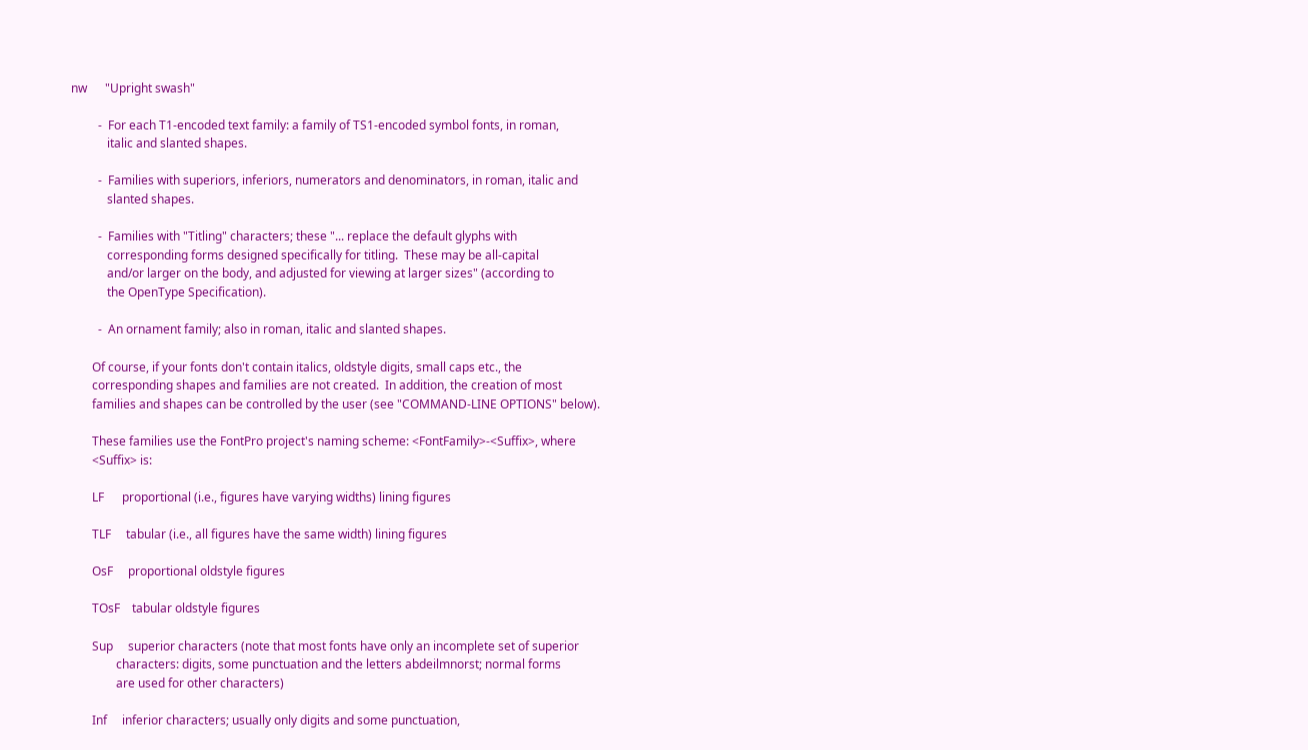nw      "Upright swash"

         -  For each T1-encoded text family: a family of TS1-encoded symbol fonts, in roman,
            italic and slanted shapes.

         -  Families with superiors, inferiors, numerators and denominators, in roman, italic and
            slanted shapes.

         -  Families with "Titling" characters; these "... replace the default glyphs with
            corresponding forms designed specifically for titling.  These may be all-capital
            and/or larger on the body, and adjusted for viewing at larger sizes" (according to
            the OpenType Specification).

         -  An ornament family; also in roman, italic and slanted shapes.

       Of course, if your fonts don't contain italics, oldstyle digits, small caps etc., the
       corresponding shapes and families are not created.  In addition, the creation of most
       families and shapes can be controlled by the user (see "COMMAND-LINE OPTIONS" below).

       These families use the FontPro project's naming scheme: <FontFamily>-<Suffix>, where
       <Suffix> is:

       LF      proportional (i.e., figures have varying widths) lining figures

       TLF     tabular (i.e., all figures have the same width) lining figures

       OsF     proportional oldstyle figures

       TOsF    tabular oldstyle figures

       Sup     superior characters (note that most fonts have only an incomplete set of superior
               characters: digits, some punctuation and the letters abdeilmnorst; normal forms
               are used for other characters)

       Inf     inferior characters; usually only digits and some punctuation,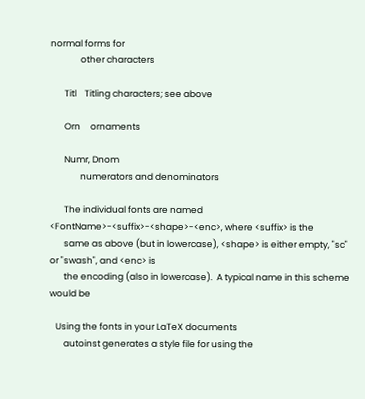normal forms for
               other characters

       Titl    Titling characters; see above

       Orn     ornaments

       Numr, Dnom
               numerators and denominators

       The individual fonts are named <FontName>-<suffix>-<shape>-<enc>, where <suffix> is the
       same as above (but in lowercase), <shape> is either empty, "sc" or "swash", and <enc> is
       the encoding (also in lowercase).  A typical name in this scheme would be

   Using the fonts in your LaTeX documents
       autoinst generates a style file for using the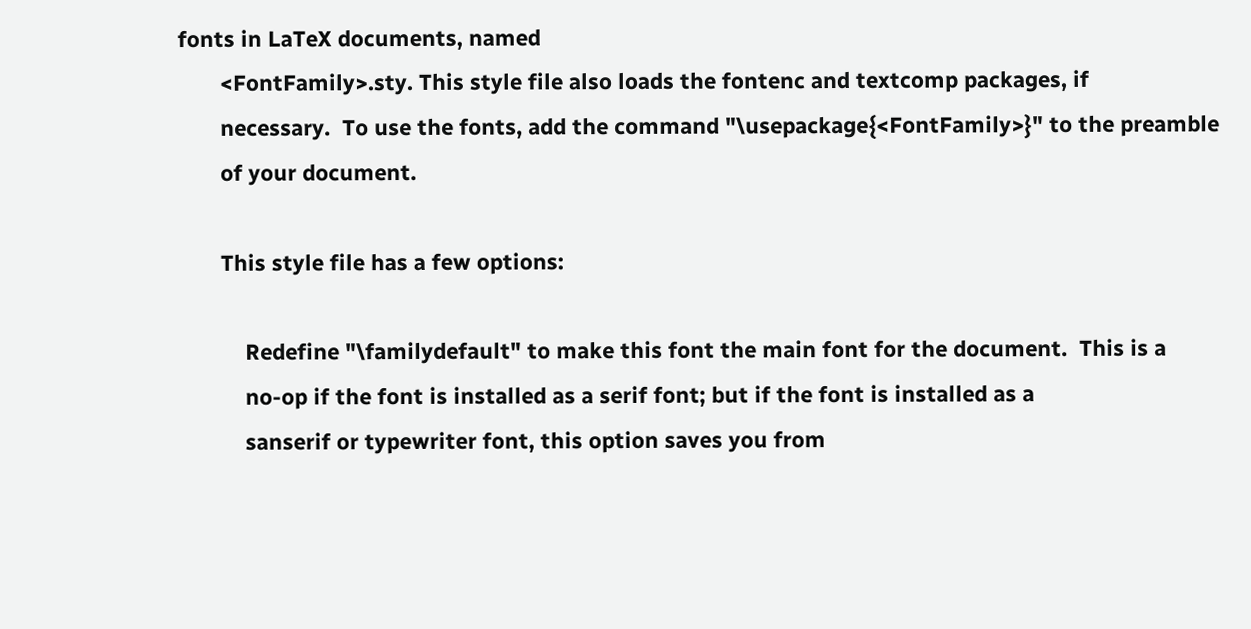fonts in LaTeX documents, named
       <FontFamily>.sty. This style file also loads the fontenc and textcomp packages, if
       necessary.  To use the fonts, add the command "\usepackage{<FontFamily>}" to the preamble
       of your document.

       This style file has a few options:

           Redefine "\familydefault" to make this font the main font for the document.  This is a
           no-op if the font is installed as a serif font; but if the font is installed as a
           sanserif or typewriter font, this option saves you from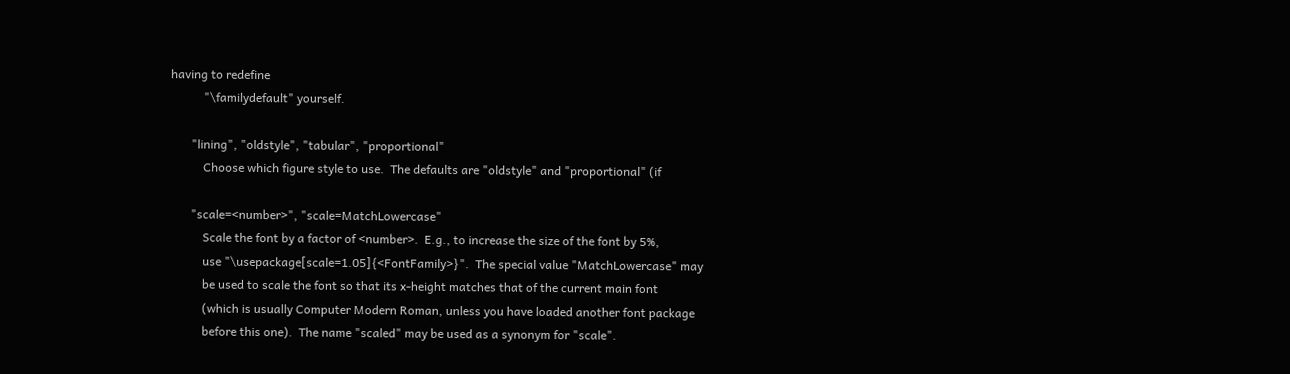having to redefine
           "\familydefault" yourself.

       "lining", "oldstyle", "tabular", "proportional"
           Choose which figure style to use.  The defaults are "oldstyle" and "proportional" (if

       "scale=<number>", "scale=MatchLowercase"
           Scale the font by a factor of <number>.  E.g., to increase the size of the font by 5%,
           use "\usepackage[scale=1.05]{<FontFamily>}".  The special value "MatchLowercase" may
           be used to scale the font so that its x-height matches that of the current main font
           (which is usually Computer Modern Roman, unless you have loaded another font package
           before this one).  The name "scaled" may be used as a synonym for "scale".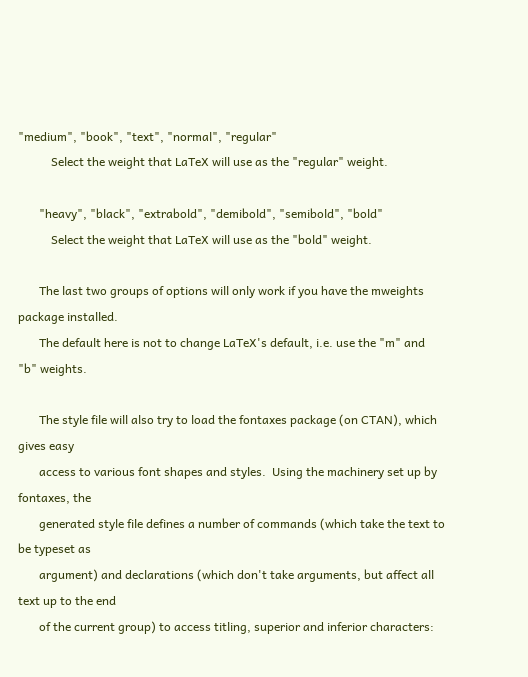"medium", "book", "text", "normal", "regular"
           Select the weight that LaTeX will use as the "regular" weight.

       "heavy", "black", "extrabold", "demibold", "semibold", "bold"
           Select the weight that LaTeX will use as the "bold" weight.

       The last two groups of options will only work if you have the mweights package installed.
       The default here is not to change LaTeX's default, i.e. use the "m" and "b" weights.

       The style file will also try to load the fontaxes package (on CTAN), which gives easy
       access to various font shapes and styles.  Using the machinery set up by fontaxes, the
       generated style file defines a number of commands (which take the text to be typeset as
       argument) and declarations (which don't take arguments, but affect all text up to the end
       of the current group) to access titling, superior and inferior characters: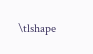\tlshape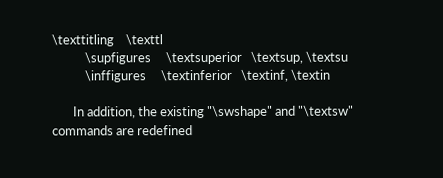\texttitling    \texttl
           \supfigures     \textsuperior   \textsup, \textsu
           \inffigures     \textinferior   \textinf, \textin

       In addition, the existing "\swshape" and "\textsw" commands are redefined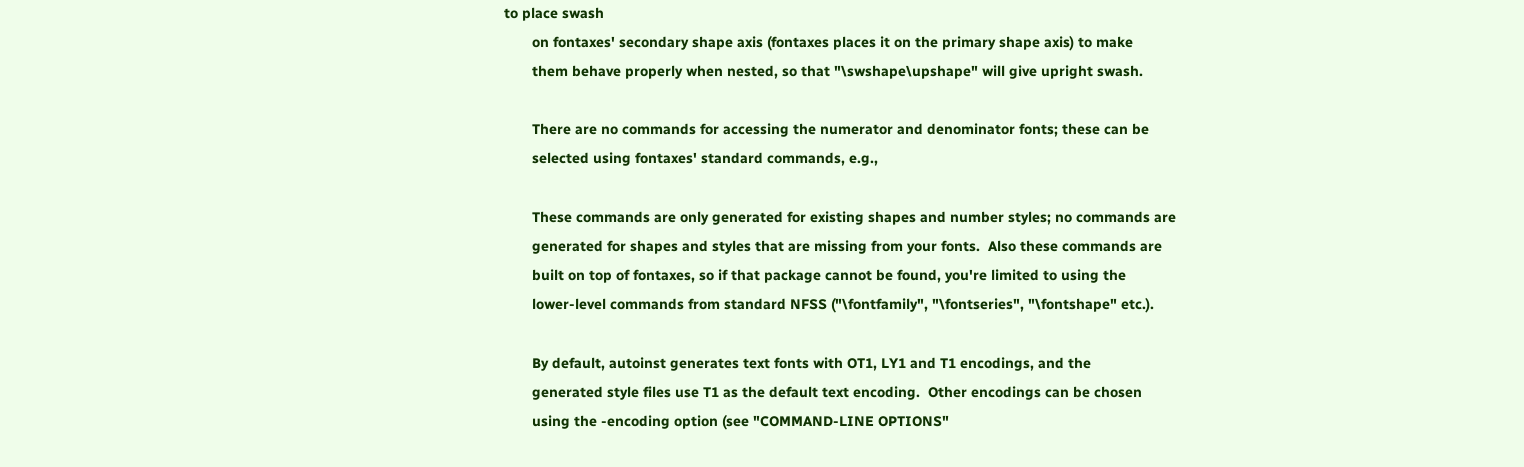to place swash
       on fontaxes' secondary shape axis (fontaxes places it on the primary shape axis) to make
       them behave properly when nested, so that "\swshape\upshape" will give upright swash.

       There are no commands for accessing the numerator and denominator fonts; these can be
       selected using fontaxes' standard commands, e.g.,

       These commands are only generated for existing shapes and number styles; no commands are
       generated for shapes and styles that are missing from your fonts.  Also these commands are
       built on top of fontaxes, so if that package cannot be found, you're limited to using the
       lower-level commands from standard NFSS ("\fontfamily", "\fontseries", "\fontshape" etc.).

       By default, autoinst generates text fonts with OT1, LY1 and T1 encodings, and the
       generated style files use T1 as the default text encoding.  Other encodings can be chosen
       using the -encoding option (see "COMMAND-LINE OPTIONS"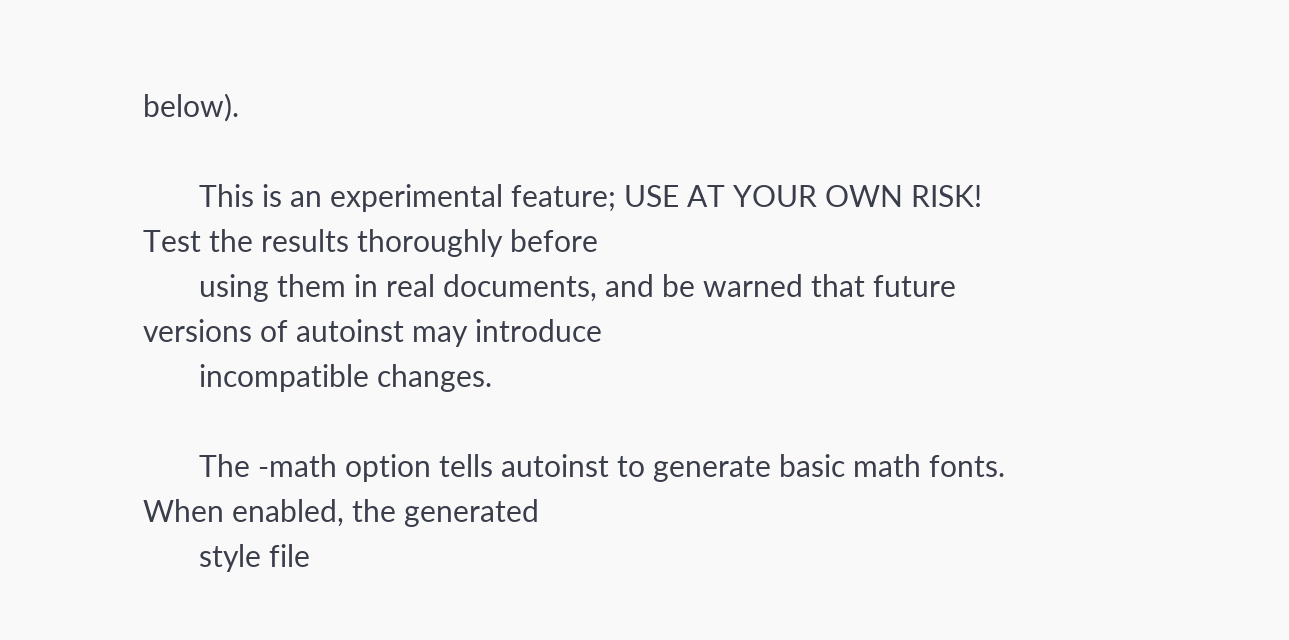below).

       This is an experimental feature; USE AT YOUR OWN RISK!  Test the results thoroughly before
       using them in real documents, and be warned that future versions of autoinst may introduce
       incompatible changes.

       The -math option tells autoinst to generate basic math fonts.  When enabled, the generated
       style file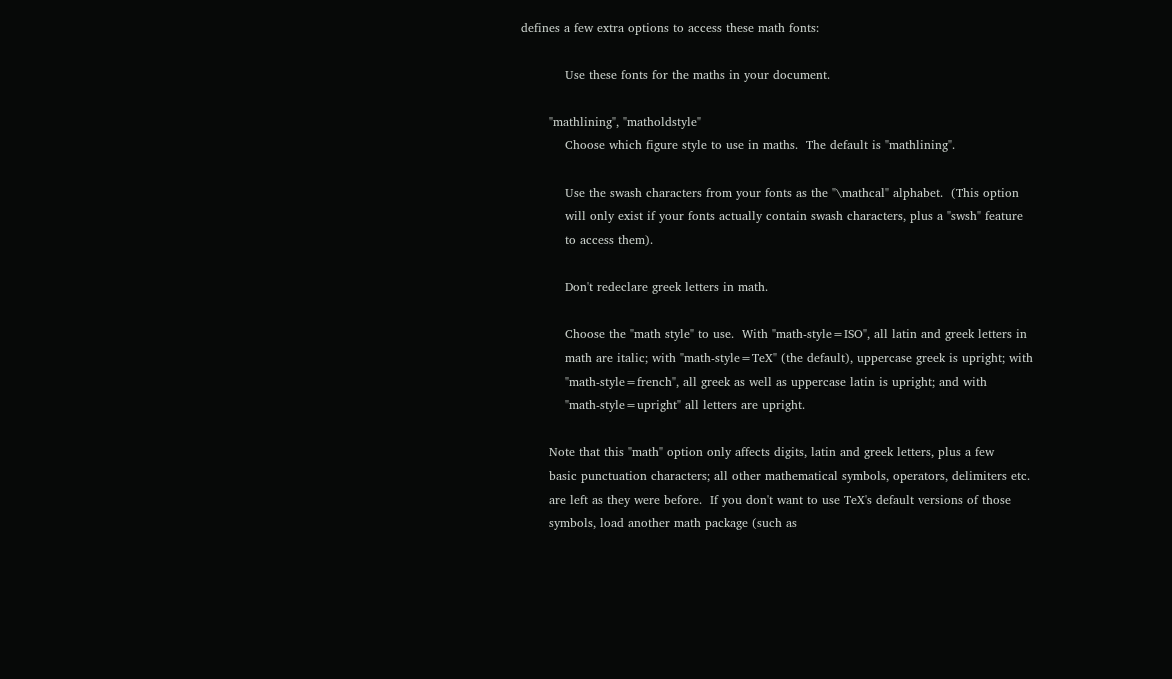defines a few extra options to access these math fonts:

           Use these fonts for the maths in your document.

       "mathlining", "matholdstyle"
           Choose which figure style to use in maths.  The default is "mathlining".

           Use the swash characters from your fonts as the "\mathcal" alphabet.  (This option
           will only exist if your fonts actually contain swash characters, plus a "swsh" feature
           to access them).

           Don't redeclare greek letters in math.

           Choose the "math style" to use.  With "math-style=ISO", all latin and greek letters in
           math are italic; with "math-style=TeX" (the default), uppercase greek is upright; with
           "math-style=french", all greek as well as uppercase latin is upright; and with
           "math-style=upright" all letters are upright.

       Note that this "math" option only affects digits, latin and greek letters, plus a few
       basic punctuation characters; all other mathematical symbols, operators, delimiters etc.
       are left as they were before.  If you don't want to use TeX's default versions of those
       symbols, load another math package (such as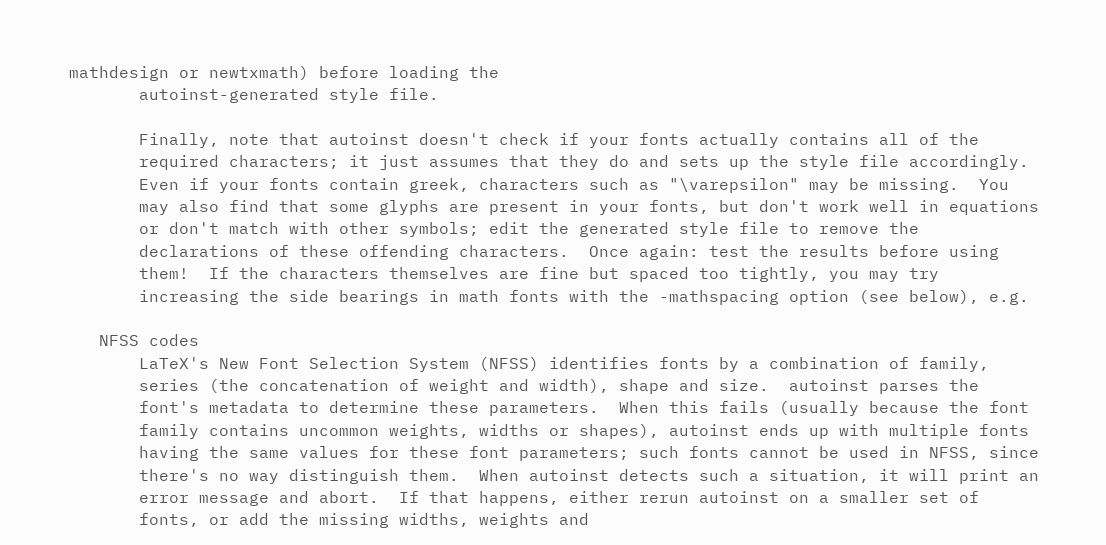mathdesign or newtxmath) before loading the
       autoinst-generated style file.

       Finally, note that autoinst doesn't check if your fonts actually contains all of the
       required characters; it just assumes that they do and sets up the style file accordingly.
       Even if your fonts contain greek, characters such as "\varepsilon" may be missing.  You
       may also find that some glyphs are present in your fonts, but don't work well in equations
       or don't match with other symbols; edit the generated style file to remove the
       declarations of these offending characters.  Once again: test the results before using
       them!  If the characters themselves are fine but spaced too tightly, you may try
       increasing the side bearings in math fonts with the -mathspacing option (see below), e.g.

   NFSS codes
       LaTeX's New Font Selection System (NFSS) identifies fonts by a combination of family,
       series (the concatenation of weight and width), shape and size.  autoinst parses the
       font's metadata to determine these parameters.  When this fails (usually because the font
       family contains uncommon weights, widths or shapes), autoinst ends up with multiple fonts
       having the same values for these font parameters; such fonts cannot be used in NFSS, since
       there's no way distinguish them.  When autoinst detects such a situation, it will print an
       error message and abort.  If that happens, either rerun autoinst on a smaller set of
       fonts, or add the missing widths, weights and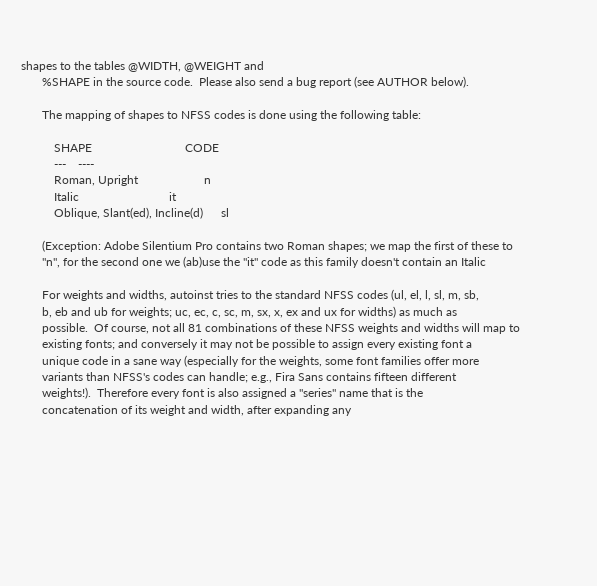shapes to the tables @WIDTH, @WEIGHT and
       %SHAPE in the source code.  Please also send a bug report (see AUTHOR below).

       The mapping of shapes to NFSS codes is done using the following table:

           SHAPE                               CODE
           ---    ----
           Roman, Upright                      n
           Italic                              it
           Oblique, Slant(ed), Incline(d)      sl

       (Exception: Adobe Silentium Pro contains two Roman shapes; we map the first of these to
       "n", for the second one we (ab)use the "it" code as this family doesn't contain an Italic

       For weights and widths, autoinst tries to the standard NFSS codes (ul, el, l, sl, m, sb,
       b, eb and ub for weights; uc, ec, c, sc, m, sx, x, ex and ux for widths) as much as
       possible.  Of course, not all 81 combinations of these NFSS weights and widths will map to
       existing fonts; and conversely it may not be possible to assign every existing font a
       unique code in a sane way (especially for the weights, some font families offer more
       variants than NFSS's codes can handle; e.g., Fira Sans contains fifteen different
       weights!).  Therefore every font is also assigned a "series" name that is the
       concatenation of its weight and width, after expanding any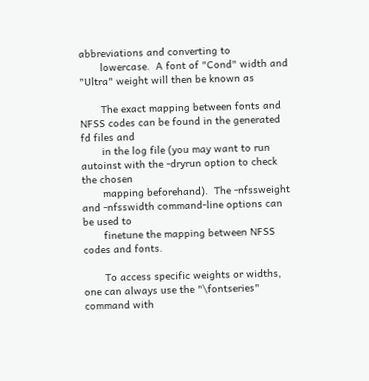abbreviations and converting to
       lowercase.  A font of "Cond" width and "Ultra" weight will then be known as

       The exact mapping between fonts and NFSS codes can be found in the generated fd files and
       in the log file (you may want to run autoinst with the -dryrun option to check the chosen
       mapping beforehand).  The -nfssweight and -nfsswidth command-line options can be used to
       finetune the mapping between NFSS codes and fonts.

       To access specific weights or widths, one can always use the "\fontseries" command with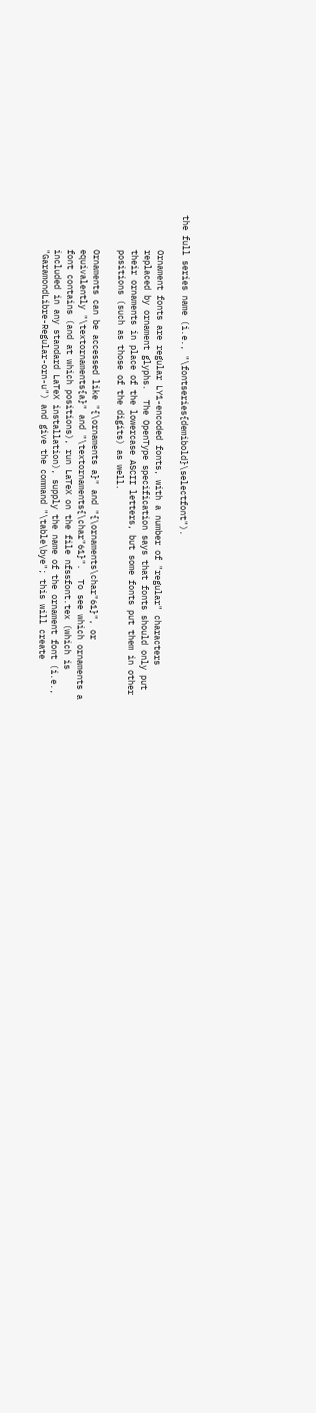the full series name (i.e., "\fontseries{demibold}\selectfont").

       Ornament fonts are regular LY1-encoded fonts, with a number of "regular" characters
       replaced by ornament glyphs.  The OpenType specification says that fonts should only put
       their ornaments in place of the lowercase ASCII letters, but some fonts put them in other
       positions (such as those of the digits) as well.

       Ornaments can be accessed like "{\ornaments a}" and "{\ornaments\char"61}", or
       equivalently "\textornaments{a}" and "\textornaments{\char"61}".  To see which ornaments a
       font contains (and at which positions), run LaTeX on the file nfssfont.tex (which is
       included in any standard LaTeX installation), supply the name of the ornament font (i.e.,
       "GaramondLibre-Regular-orn-u") and give the command "\table\bye"; this will create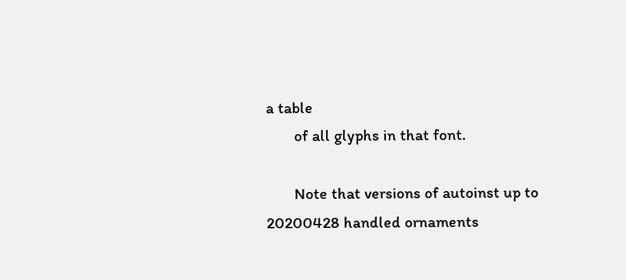a table
       of all glyphs in that font.

       Note that versions of autoinst up to 20200428 handled ornaments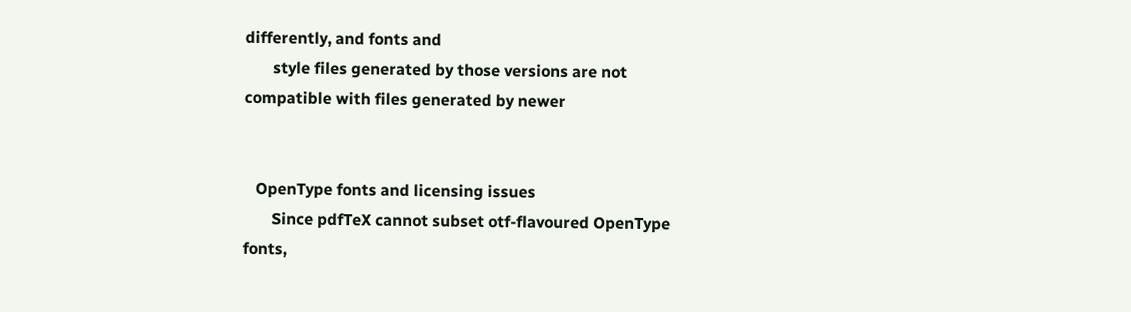differently, and fonts and
       style files generated by those versions are not compatible with files generated by newer


   OpenType fonts and licensing issues
       Since pdfTeX cannot subset otf-flavoured OpenType fonts,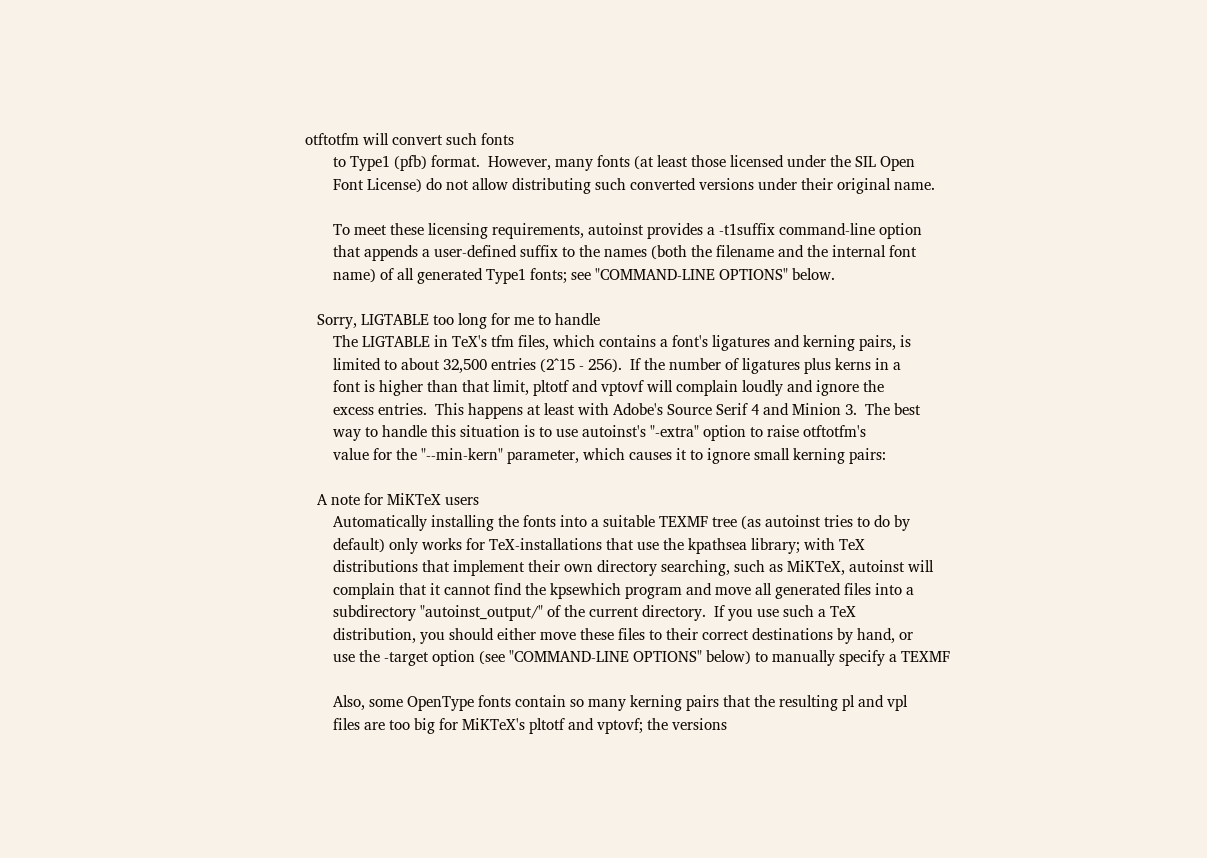otftotfm will convert such fonts
       to Type1 (pfb) format.  However, many fonts (at least those licensed under the SIL Open
       Font License) do not allow distributing such converted versions under their original name.

       To meet these licensing requirements, autoinst provides a -t1suffix command-line option
       that appends a user-defined suffix to the names (both the filename and the internal font
       name) of all generated Type1 fonts; see "COMMAND-LINE OPTIONS" below.

   Sorry, LIGTABLE too long for me to handle
       The LIGTABLE in TeX's tfm files, which contains a font's ligatures and kerning pairs, is
       limited to about 32,500 entries (2^15 - 256).  If the number of ligatures plus kerns in a
       font is higher than that limit, pltotf and vptovf will complain loudly and ignore the
       excess entries.  This happens at least with Adobe's Source Serif 4 and Minion 3.  The best
       way to handle this situation is to use autoinst's "-extra" option to raise otftotfm's
       value for the "--min-kern" parameter, which causes it to ignore small kerning pairs:

   A note for MiKTeX users
       Automatically installing the fonts into a suitable TEXMF tree (as autoinst tries to do by
       default) only works for TeX-installations that use the kpathsea library; with TeX
       distributions that implement their own directory searching, such as MiKTeX, autoinst will
       complain that it cannot find the kpsewhich program and move all generated files into a
       subdirectory "autoinst_output/" of the current directory.  If you use such a TeX
       distribution, you should either move these files to their correct destinations by hand, or
       use the -target option (see "COMMAND-LINE OPTIONS" below) to manually specify a TEXMF

       Also, some OpenType fonts contain so many kerning pairs that the resulting pl and vpl
       files are too big for MiKTeX's pltotf and vptovf; the versions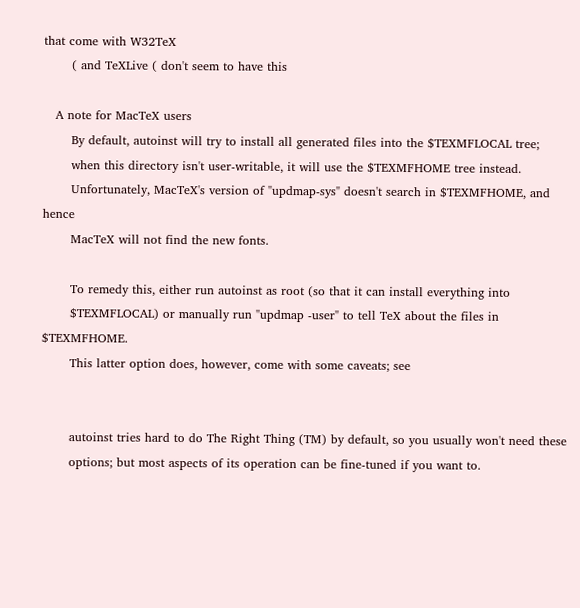that come with W32TeX
       ( and TeXLive ( don't seem to have this

   A note for MacTeX users
       By default, autoinst will try to install all generated files into the $TEXMFLOCAL tree;
       when this directory isn't user-writable, it will use the $TEXMFHOME tree instead.
       Unfortunately, MacTeX's version of "updmap-sys" doesn't search in $TEXMFHOME, and hence
       MacTeX will not find the new fonts.

       To remedy this, either run autoinst as root (so that it can install everything into
       $TEXMFLOCAL) or manually run "updmap -user" to tell TeX about the files in $TEXMFHOME.
       This latter option does, however, come with some caveats; see


       autoinst tries hard to do The Right Thing (TM) by default, so you usually won't need these
       options; but most aspects of its operation can be fine-tuned if you want to.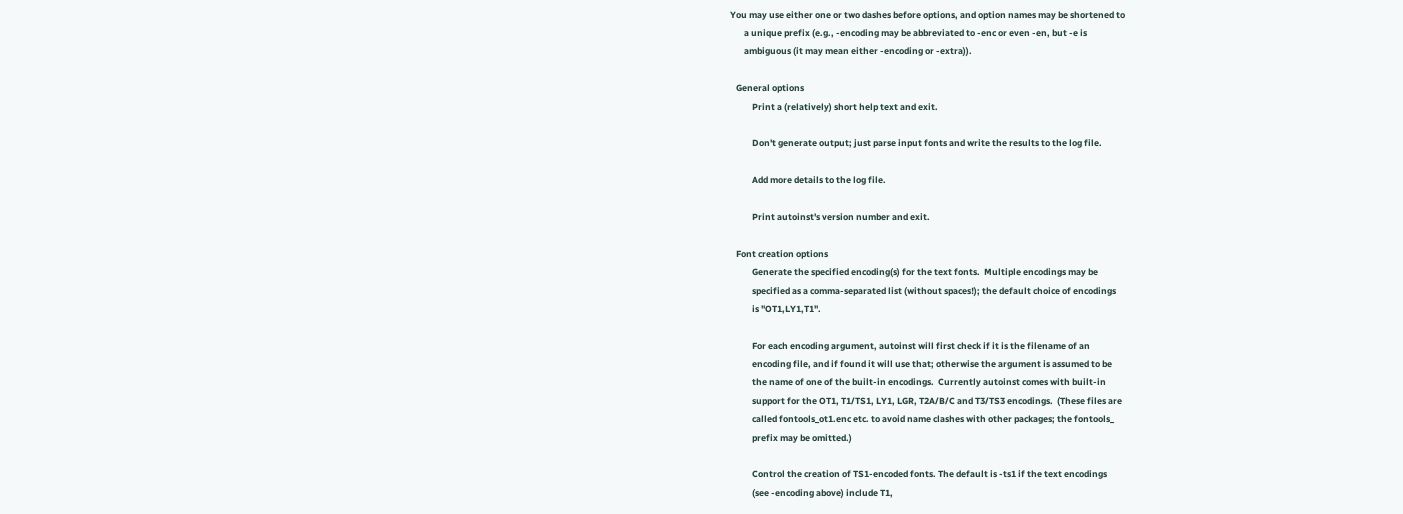You may use either one or two dashes before options, and option names may be shortened to
       a unique prefix (e.g., -encoding may be abbreviated to -enc or even -en, but -e is
       ambiguous (it may mean either -encoding or -extra)).

   General options
           Print a (relatively) short help text and exit.

           Don't generate output; just parse input fonts and write the results to the log file.

           Add more details to the log file.

           Print autoinst's version number and exit.

   Font creation options
           Generate the specified encoding(s) for the text fonts.  Multiple encodings may be
           specified as a comma-separated list (without spaces!); the default choice of encodings
           is "OT1,LY1,T1".

           For each encoding argument, autoinst will first check if it is the filename of an
           encoding file, and if found it will use that; otherwise the argument is assumed to be
           the name of one of the built-in encodings.  Currently autoinst comes with built-in
           support for the OT1, T1/TS1, LY1, LGR, T2A/B/C and T3/TS3 encodings.  (These files are
           called fontools_ot1.enc etc. to avoid name clashes with other packages; the fontools_
           prefix may be omitted.)

           Control the creation of TS1-encoded fonts. The default is -ts1 if the text encodings
           (see -encoding above) include T1,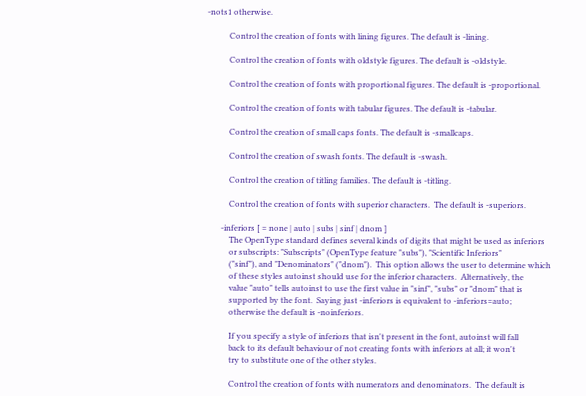-nots1 otherwise.

           Control the creation of fonts with lining figures. The default is -lining.

           Control the creation of fonts with oldstyle figures. The default is -oldstyle.

           Control the creation of fonts with proportional figures. The default is -proportional.

           Control the creation of fonts with tabular figures. The default is -tabular.

           Control the creation of small caps fonts. The default is -smallcaps.

           Control the creation of swash fonts. The default is -swash.

           Control the creation of titling families. The default is -titling.

           Control the creation of fonts with superior characters.  The default is -superiors.

       -inferiors [ = none | auto | subs | sinf | dnom ]
           The OpenType standard defines several kinds of digits that might be used as inferiors
           or subscripts: "Subscripts" (OpenType feature "subs"), "Scientific Inferiors"
           ("sinf"), and "Denominators" ("dnom").  This option allows the user to determine which
           of these styles autoinst should use for the inferior characters.  Alternatively, the
           value "auto" tells autoinst to use the first value in "sinf", "subs" or "dnom" that is
           supported by the font.  Saying just -inferiors is equivalent to -inferiors=auto;
           otherwise the default is -noinferiors.

           If you specify a style of inferiors that isn't present in the font, autoinst will fall
           back to its default behaviour of not creating fonts with inferiors at all; it won't
           try to substitute one of the other styles.

           Control the creation of fonts with numerators and denominators.  The default is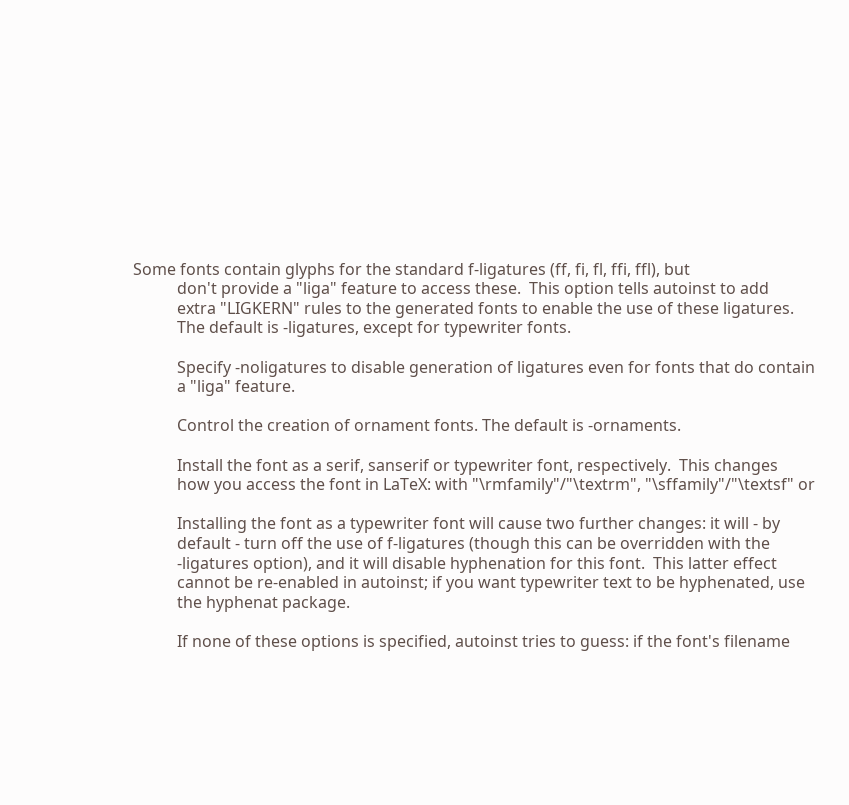Some fonts contain glyphs for the standard f-ligatures (ff, fi, fl, ffi, ffl), but
           don't provide a "liga" feature to access these.  This option tells autoinst to add
           extra "LIGKERN" rules to the generated fonts to enable the use of these ligatures.
           The default is -ligatures, except for typewriter fonts.

           Specify -noligatures to disable generation of ligatures even for fonts that do contain
           a "liga" feature.

           Control the creation of ornament fonts. The default is -ornaments.

           Install the font as a serif, sanserif or typewriter font, respectively.  This changes
           how you access the font in LaTeX: with "\rmfamily"/"\textrm", "\sffamily"/"\textsf" or

           Installing the font as a typewriter font will cause two further changes: it will - by
           default - turn off the use of f-ligatures (though this can be overridden with the
           -ligatures option), and it will disable hyphenation for this font.  This latter effect
           cannot be re-enabled in autoinst; if you want typewriter text to be hyphenated, use
           the hyphenat package.

           If none of these options is specified, autoinst tries to guess: if the font's filename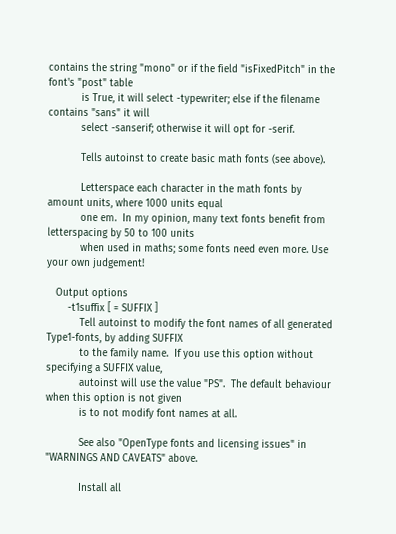contains the string "mono" or if the field "isFixedPitch" in the font's "post" table
           is True, it will select -typewriter; else if the filename contains "sans" it will
           select -sanserif; otherwise it will opt for -serif.

           Tells autoinst to create basic math fonts (see above).

           Letterspace each character in the math fonts by amount units, where 1000 units equal
           one em.  In my opinion, many text fonts benefit from letterspacing by 50 to 100 units
           when used in maths; some fonts need even more. Use your own judgement!

   Output options
       -t1suffix [ = SUFFIX ]
           Tell autoinst to modify the font names of all generated Type1-fonts, by adding SUFFIX
           to the family name.  If you use this option without specifying a SUFFIX value,
           autoinst will use the value "PS".  The default behaviour when this option is not given
           is to not modify font names at all.

           See also "OpenType fonts and licensing issues" in "WARNINGS AND CAVEATS" above.

           Install all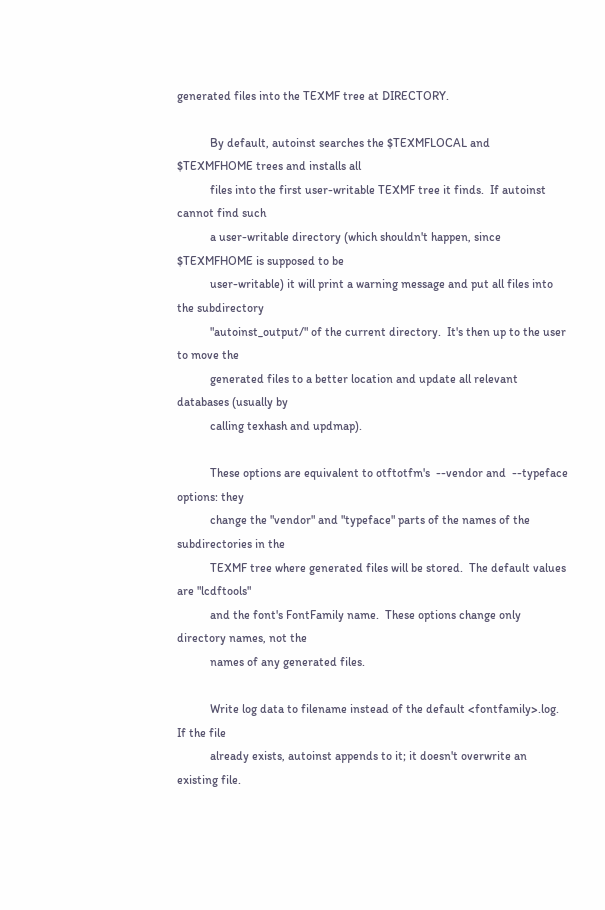generated files into the TEXMF tree at DIRECTORY.

           By default, autoinst searches the $TEXMFLOCAL and $TEXMFHOME trees and installs all
           files into the first user-writable TEXMF tree it finds.  If autoinst cannot find such
           a user-writable directory (which shouldn't happen, since $TEXMFHOME is supposed to be
           user-writable) it will print a warning message and put all files into the subdirectory
           "autoinst_output/" of the current directory.  It's then up to the user to move the
           generated files to a better location and update all relevant databases (usually by
           calling texhash and updmap).

           These options are equivalent to otftotfm's  --vendor and  --typeface options: they
           change the "vendor" and "typeface" parts of the names of the subdirectories in the
           TEXMF tree where generated files will be stored.  The default values are "lcdftools"
           and the font's FontFamily name.  These options change only directory names, not the
           names of any generated files.

           Write log data to filename instead of the default <fontfamily>.log.  If the file
           already exists, autoinst appends to it; it doesn't overwrite an existing file.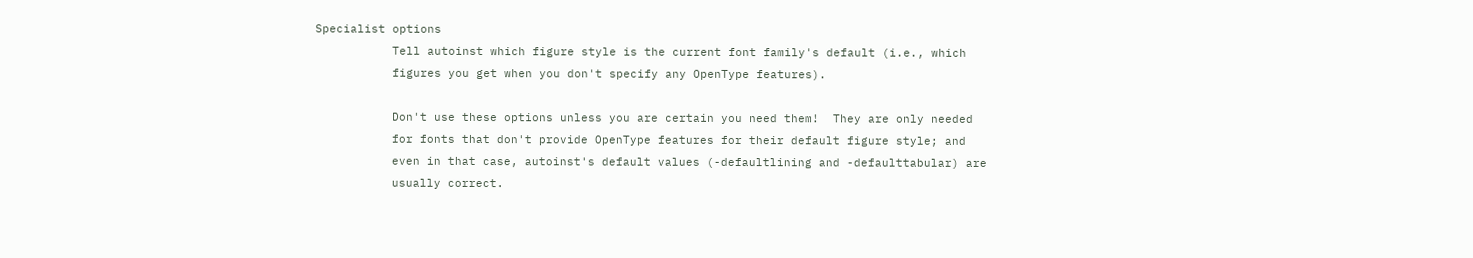Specialist options
           Tell autoinst which figure style is the current font family's default (i.e., which
           figures you get when you don't specify any OpenType features).

           Don't use these options unless you are certain you need them!  They are only needed
           for fonts that don't provide OpenType features for their default figure style; and
           even in that case, autoinst's default values (-defaultlining and -defaulttabular) are
           usually correct.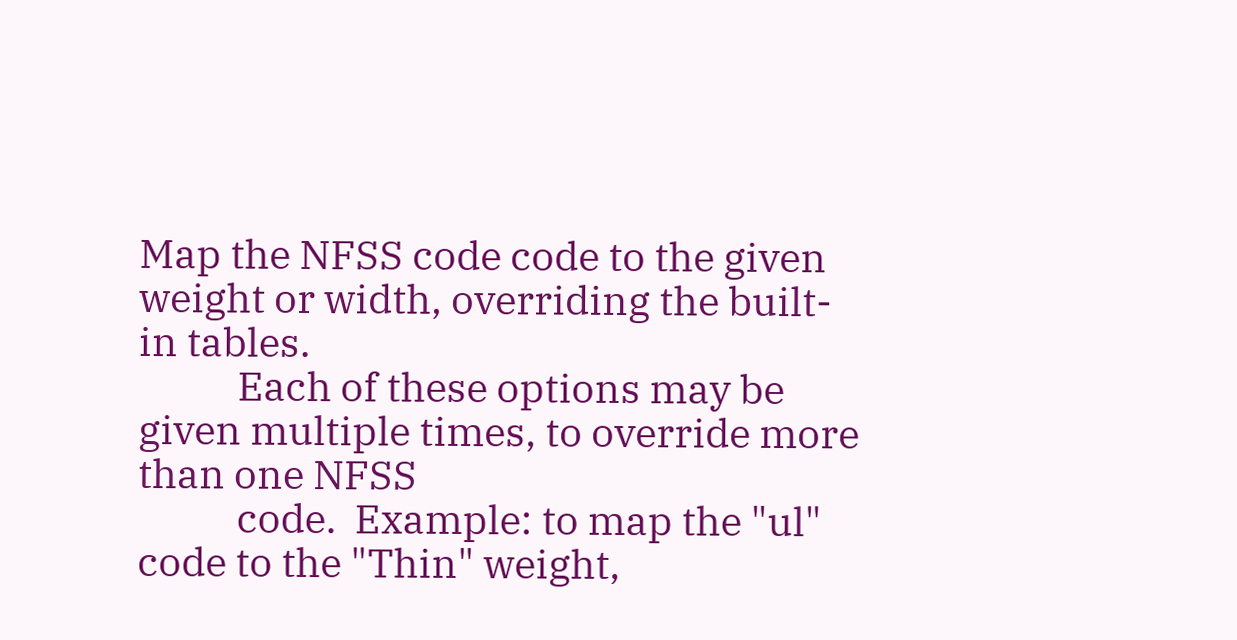Map the NFSS code code to the given weight or width, overriding the built-in tables.
           Each of these options may be given multiple times, to override more than one NFSS
           code.  Example: to map the "ul" code to the "Thin" weight,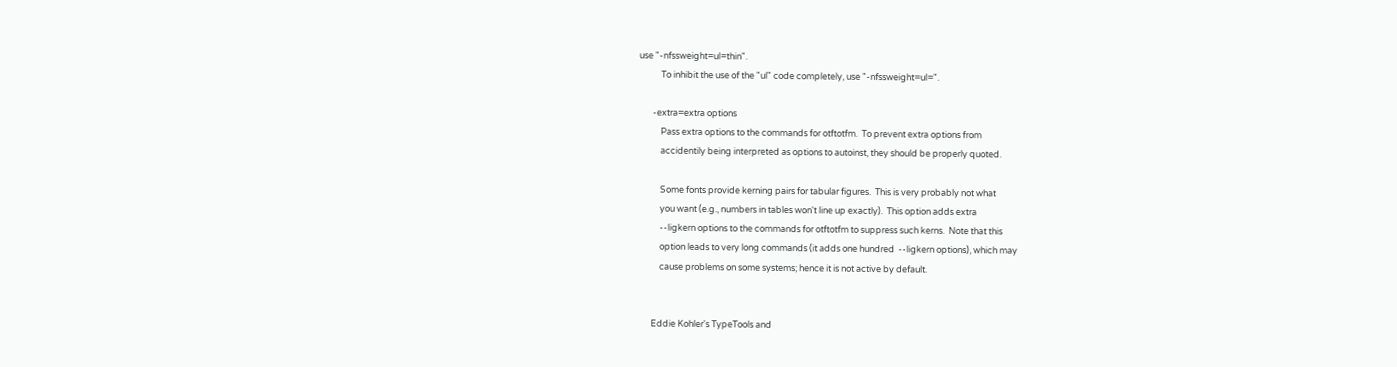use "-nfssweight=ul=thin".
           To inhibit the use of the "ul" code completely, use "-nfssweight=ul=".

       -extra=extra options
           Pass extra options to the commands for otftotfm.  To prevent extra options from
           accidentily being interpreted as options to autoinst, they should be properly quoted.

           Some fonts provide kerning pairs for tabular figures.  This is very probably not what
           you want (e.g., numbers in tables won't line up exactly).  This option adds extra
           --ligkern options to the commands for otftotfm to suppress such kerns.  Note that this
           option leads to very long commands (it adds one hundred  --ligkern options), which may
           cause problems on some systems; hence it is not active by default.


       Eddie Kohler's TypeTools and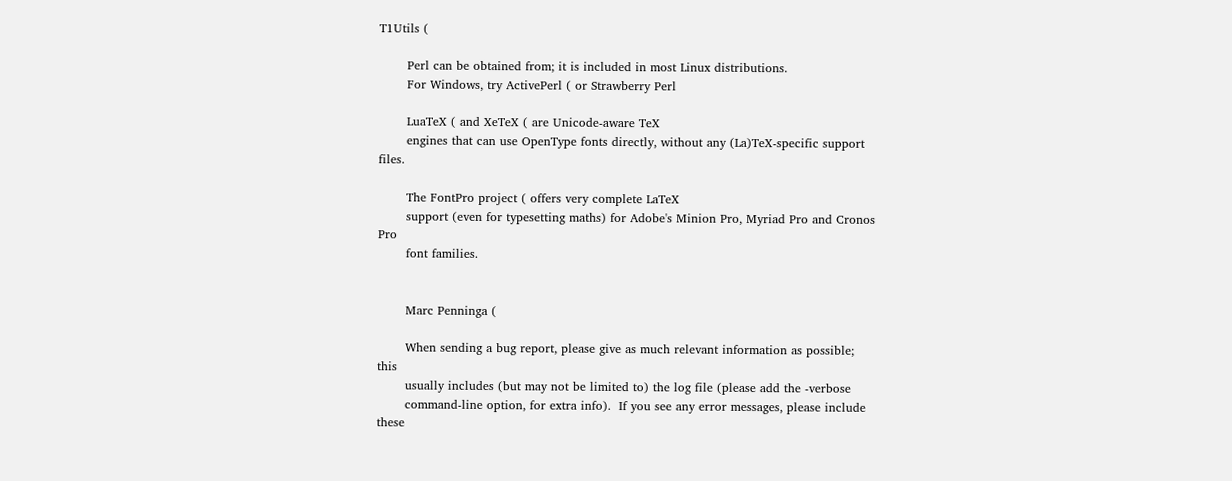T1Utils (

       Perl can be obtained from; it is included in most Linux distributions.
       For Windows, try ActivePerl ( or Strawberry Perl

       LuaTeX ( and XeTeX ( are Unicode-aware TeX
       engines that can use OpenType fonts directly, without any (La)TeX-specific support files.

       The FontPro project ( offers very complete LaTeX
       support (even for typesetting maths) for Adobe's Minion Pro, Myriad Pro and Cronos Pro
       font families.


       Marc Penninga (

       When sending a bug report, please give as much relevant information as possible; this
       usually includes (but may not be limited to) the log file (please add the -verbose
       command-line option, for extra info).  If you see any error messages, please include these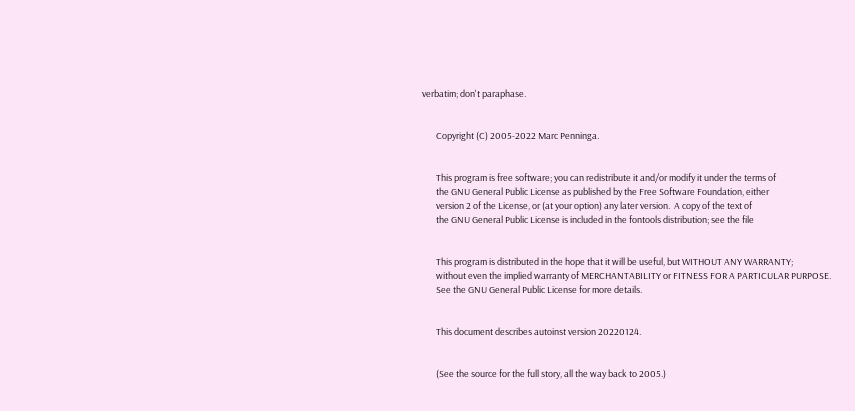verbatim; don't paraphase.


       Copyright (C) 2005-2022 Marc Penninga.


       This program is free software; you can redistribute it and/or modify it under the terms of
       the GNU General Public License as published by the Free Software Foundation, either
       version 2 of the License, or (at your option) any later version.  A copy of the text of
       the GNU General Public License is included in the fontools distribution; see the file


       This program is distributed in the hope that it will be useful, but WITHOUT ANY WARRANTY;
       without even the implied warranty of MERCHANTABILITY or FITNESS FOR A PARTICULAR PURPOSE.
       See the GNU General Public License for more details.


       This document describes autoinst version 20220124.


       (See the source for the full story, all the way back to 2005.)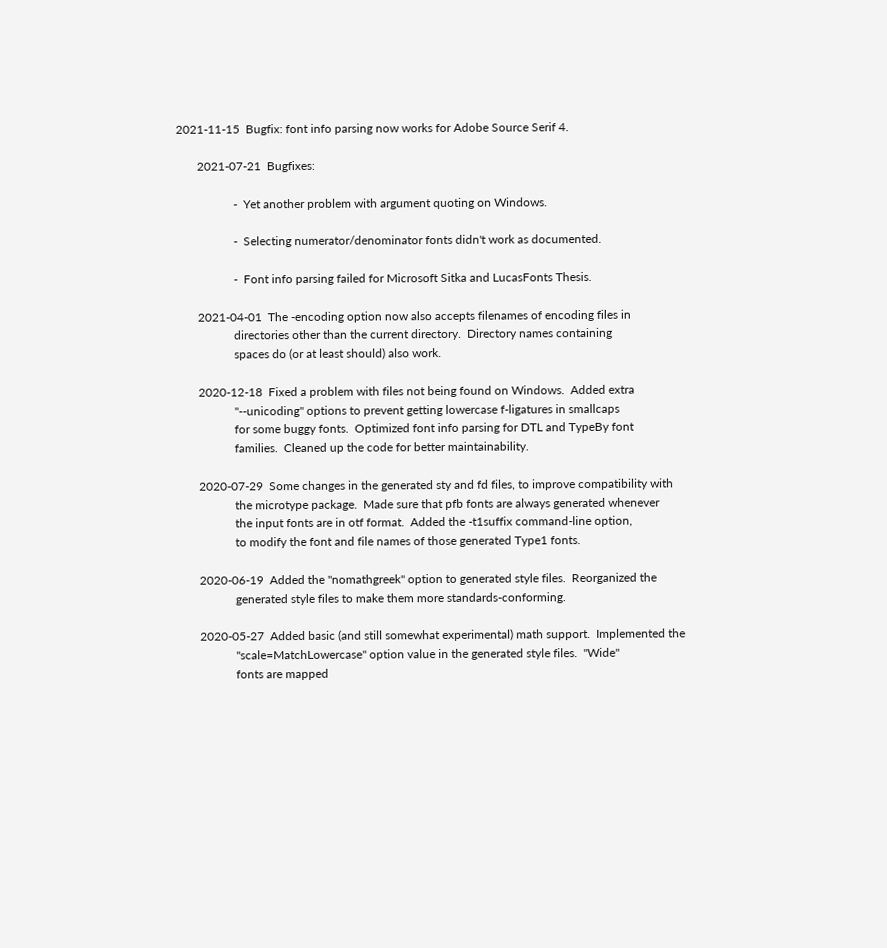2021-11-15  Bugfix: font info parsing now works for Adobe Source Serif 4.

       2021-07-21  Bugfixes:

                   -  Yet another problem with argument quoting on Windows.

                   -  Selecting numerator/denominator fonts didn't work as documented.

                   -  Font info parsing failed for Microsoft Sitka and LucasFonts Thesis.

       2021-04-01  The -encoding option now also accepts filenames of encoding files in
                   directories other than the current directory.  Directory names containing
                   spaces do (or at least should) also work.

       2020-12-18  Fixed a problem with files not being found on Windows.  Added extra
                   "--unicoding" options to prevent getting lowercase f-ligatures in smallcaps
                   for some buggy fonts.  Optimized font info parsing for DTL and TypeBy font
                   families.  Cleaned up the code for better maintainability.

       2020-07-29  Some changes in the generated sty and fd files, to improve compatibility with
                   the microtype package.  Made sure that pfb fonts are always generated whenever
                   the input fonts are in otf format.  Added the -t1suffix command-line option,
                   to modify the font and file names of those generated Type1 fonts.

       2020-06-19  Added the "nomathgreek" option to generated style files.  Reorganized the
                   generated style files to make them more standards-conforming.

       2020-05-27  Added basic (and still somewhat experimental) math support.  Implemented the
                   "scale=MatchLowercase" option value in the generated style files.  "Wide"
                   fonts are mapped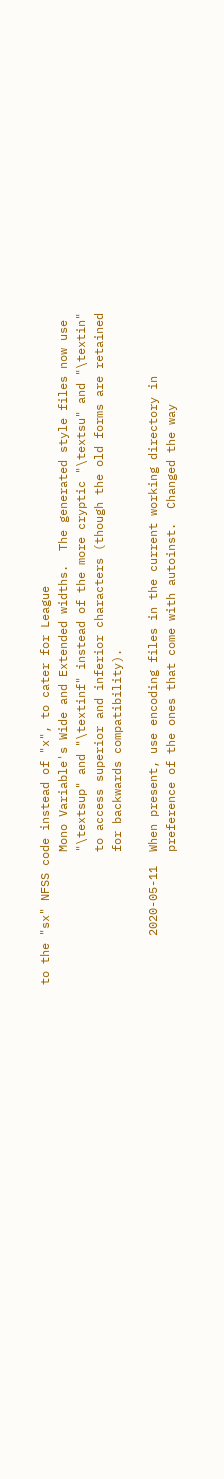to the "sx" NFSS code instead of "x", to cater for League
                   Mono Variable's Wide and Extended widths.  The generated style files now use
                   "\textsup" and "\textinf" instead of the more cryptic "\textsu" and "\textin"
                   to access superior and inferior characters (though the old forms are retained
                   for backwards compatibility).

       2020-05-11  When present, use encoding files in the current working directory in
                   preference of the ones that come with autoinst.  Changed the way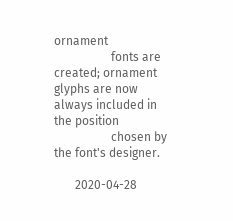ornament
                   fonts are created; ornament glyphs are now always included in the position
                   chosen by the font's designer.

       2020-04-28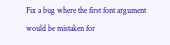Fix a bug where the first font argument would be mistaken for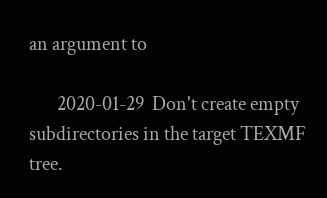an argument to

       2020-01-29  Don't create empty subdirectories in the target TEXMF tree.